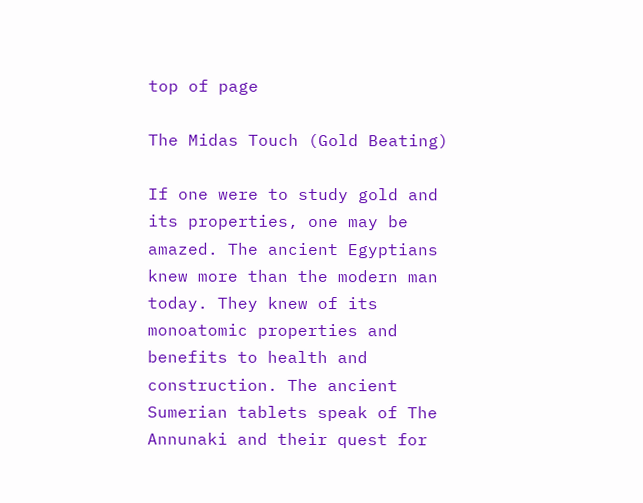top of page

The Midas Touch (Gold Beating)

If one were to study gold and its properties, one may be amazed. The ancient Egyptians knew more than the modern man today. They knew of its monoatomic properties and benefits to health and construction. The ancient Sumerian tablets speak of The Annunaki and their quest for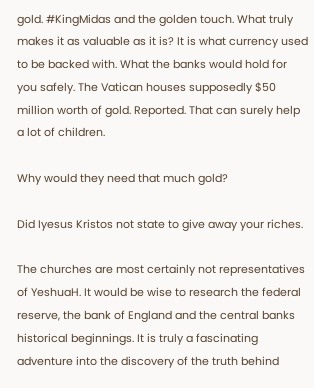gold. #KingMidas and the golden touch. What truly makes it as valuable as it is? It is what currency used to be backed with. What the banks would hold for you safely. The Vatican houses supposedly $50 million worth of gold. Reported. That can surely help a lot of children.

Why would they need that much gold?

Did Iyesus Kristos not state to give away your riches.

The churches are most certainly not representatives of YeshuaH. It would be wise to research the federal reserve, the bank of England and the central banks historical beginnings. It is truly a fascinating adventure into the discovery of the truth behind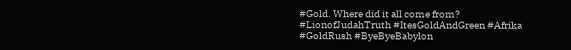#Gold. Where did it all come from? #LionofJudahTruth #ItesGoldAndGreen #Afrika #GoldRush #ByeByeBabylon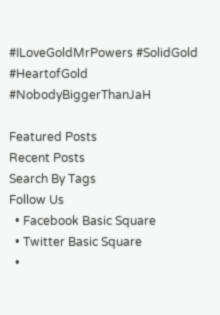#ILoveGoldMrPowers #SolidGold #HeartofGold #NobodyBiggerThanJaH

Featured Posts
Recent Posts
Search By Tags
Follow Us
  • Facebook Basic Square
  • Twitter Basic Square
  •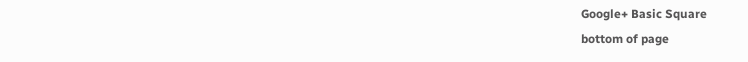Google+ Basic Square
bottom of page